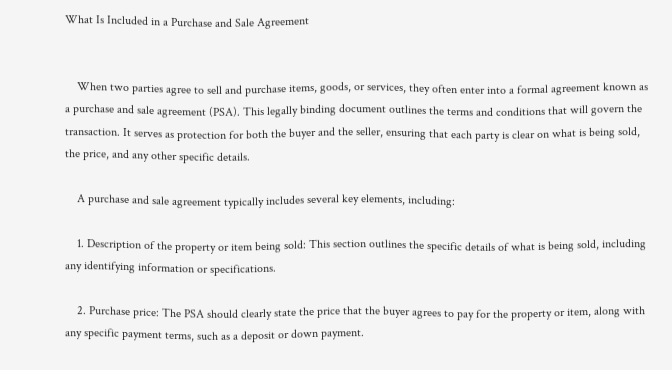What Is Included in a Purchase and Sale Agreement


    When two parties agree to sell and purchase items, goods, or services, they often enter into a formal agreement known as a purchase and sale agreement (PSA). This legally binding document outlines the terms and conditions that will govern the transaction. It serves as protection for both the buyer and the seller, ensuring that each party is clear on what is being sold, the price, and any other specific details.

    A purchase and sale agreement typically includes several key elements, including:

    1. Description of the property or item being sold: This section outlines the specific details of what is being sold, including any identifying information or specifications.

    2. Purchase price: The PSA should clearly state the price that the buyer agrees to pay for the property or item, along with any specific payment terms, such as a deposit or down payment.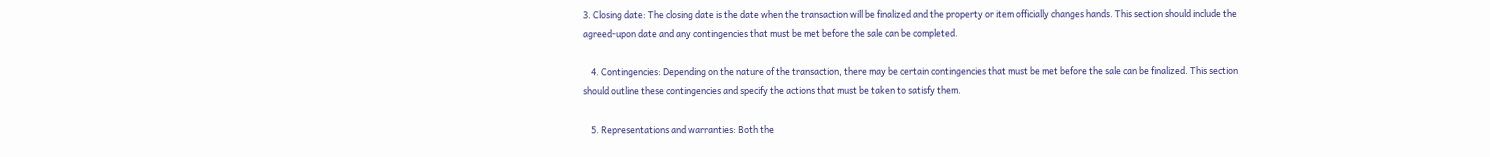3. Closing date: The closing date is the date when the transaction will be finalized and the property or item officially changes hands. This section should include the agreed-upon date and any contingencies that must be met before the sale can be completed.

    4. Contingencies: Depending on the nature of the transaction, there may be certain contingencies that must be met before the sale can be finalized. This section should outline these contingencies and specify the actions that must be taken to satisfy them.

    5. Representations and warranties: Both the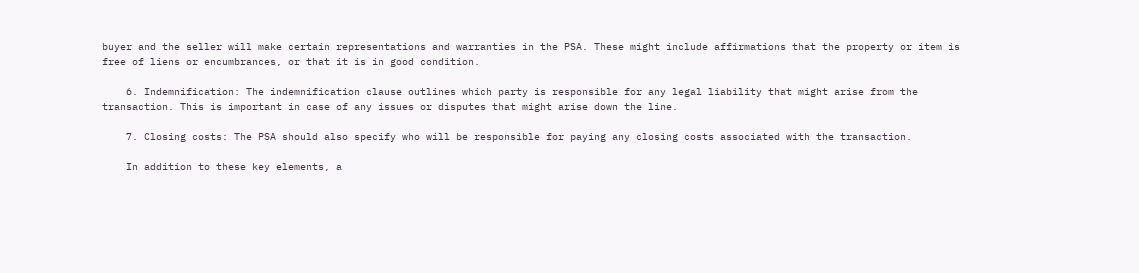buyer and the seller will make certain representations and warranties in the PSA. These might include affirmations that the property or item is free of liens or encumbrances, or that it is in good condition.

    6. Indemnification: The indemnification clause outlines which party is responsible for any legal liability that might arise from the transaction. This is important in case of any issues or disputes that might arise down the line.

    7. Closing costs: The PSA should also specify who will be responsible for paying any closing costs associated with the transaction.

    In addition to these key elements, a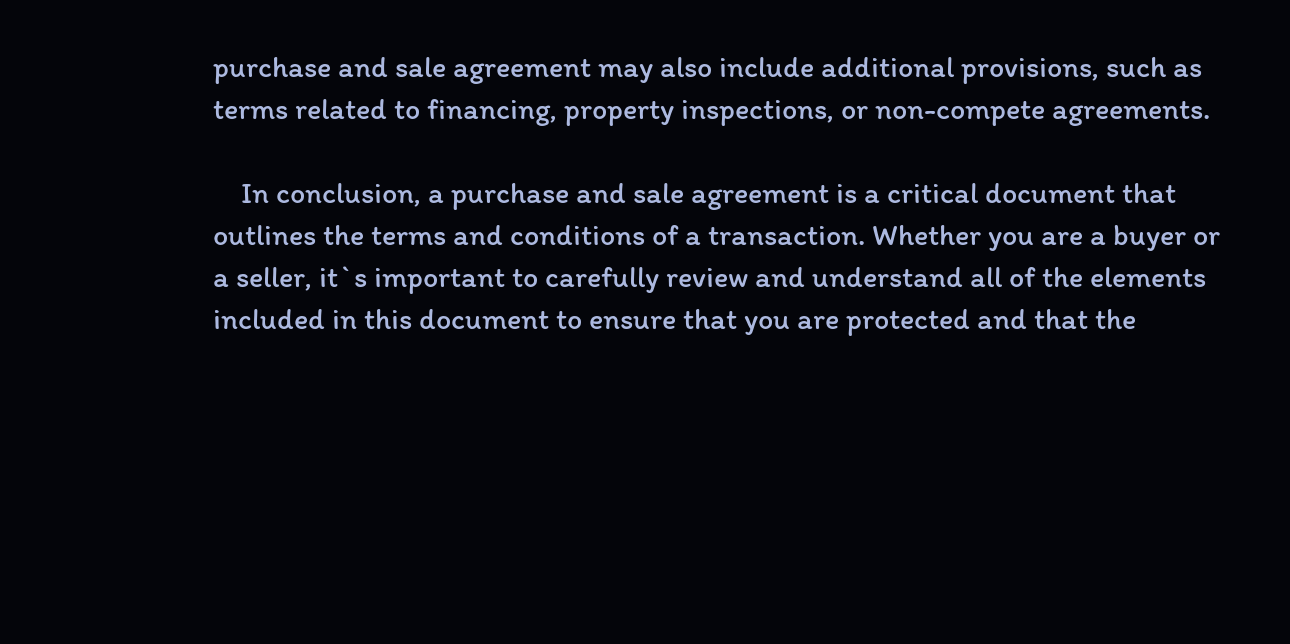purchase and sale agreement may also include additional provisions, such as terms related to financing, property inspections, or non-compete agreements.

    In conclusion, a purchase and sale agreement is a critical document that outlines the terms and conditions of a transaction. Whether you are a buyer or a seller, it`s important to carefully review and understand all of the elements included in this document to ensure that you are protected and that the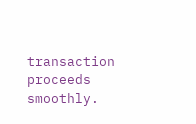transaction proceeds smoothly.